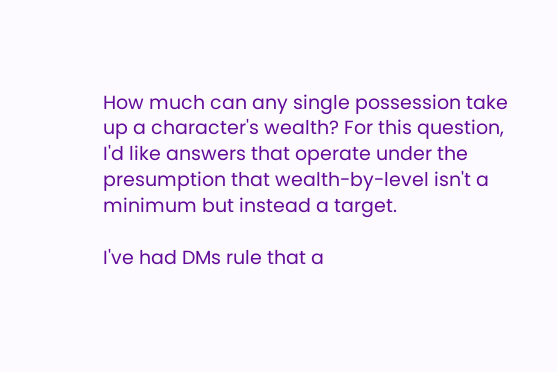How much can any single possession take up a character's wealth? For this question, I'd like answers that operate under the presumption that wealth-by-level isn't a minimum but instead a target.

I've had DMs rule that a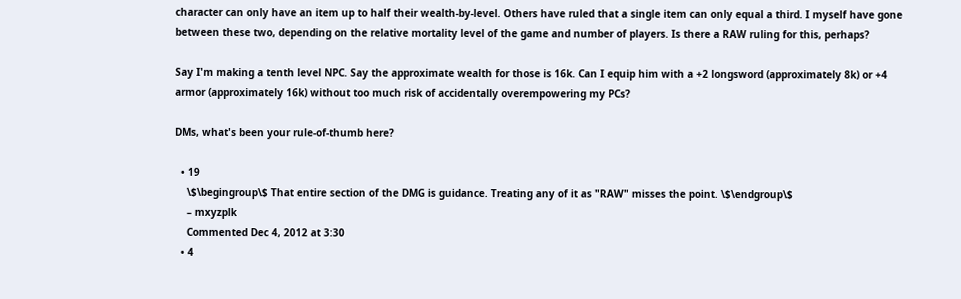character can only have an item up to half their wealth-by-level. Others have ruled that a single item can only equal a third. I myself have gone between these two, depending on the relative mortality level of the game and number of players. Is there a RAW ruling for this, perhaps?

Say I'm making a tenth level NPC. Say the approximate wealth for those is 16k. Can I equip him with a +2 longsword (approximately 8k) or +4 armor (approximately 16k) without too much risk of accidentally overempowering my PCs?

DMs, what's been your rule-of-thumb here?

  • 19
    \$\begingroup\$ That entire section of the DMG is guidance. Treating any of it as "RAW" misses the point. \$\endgroup\$
    – mxyzplk
    Commented Dec 4, 2012 at 3:30
  • 4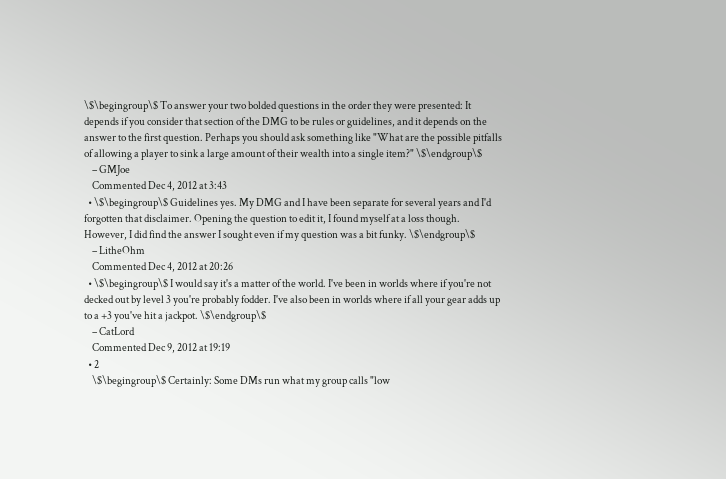\$\begingroup\$ To answer your two bolded questions in the order they were presented: It depends if you consider that section of the DMG to be rules or guidelines, and it depends on the answer to the first question. Perhaps you should ask something like "What are the possible pitfalls of allowing a player to sink a large amount of their wealth into a single item?" \$\endgroup\$
    – GMJoe
    Commented Dec 4, 2012 at 3:43
  • \$\begingroup\$ Guidelines yes. My DMG and I have been separate for several years and I'd forgotten that disclaimer. Opening the question to edit it, I found myself at a loss though. However, I did find the answer I sought even if my question was a bit funky. \$\endgroup\$
    – LitheOhm
    Commented Dec 4, 2012 at 20:26
  • \$\begingroup\$ I would say it's a matter of the world. I've been in worlds where if you're not decked out by level 3 you're probably fodder. I've also been in worlds where if all your gear adds up to a +3 you've hit a jackpot. \$\endgroup\$
    – CatLord
    Commented Dec 9, 2012 at 19:19
  • 2
    \$\begingroup\$ Certainly: Some DMs run what my group calls "low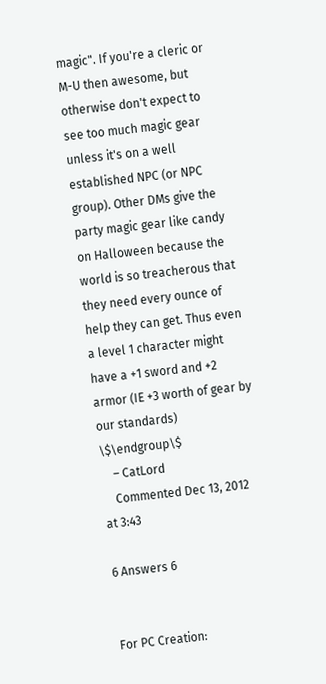magic". If you're a cleric or M-U then awesome, but otherwise don't expect to see too much magic gear unless it's on a well established NPC (or NPC group). Other DMs give the party magic gear like candy on Halloween because the world is so treacherous that they need every ounce of help they can get. Thus even a level 1 character might have a +1 sword and +2 armor (IE +3 worth of gear by our standards) \$\endgroup\$
    – CatLord
    Commented Dec 13, 2012 at 3:43

6 Answers 6


For PC Creation: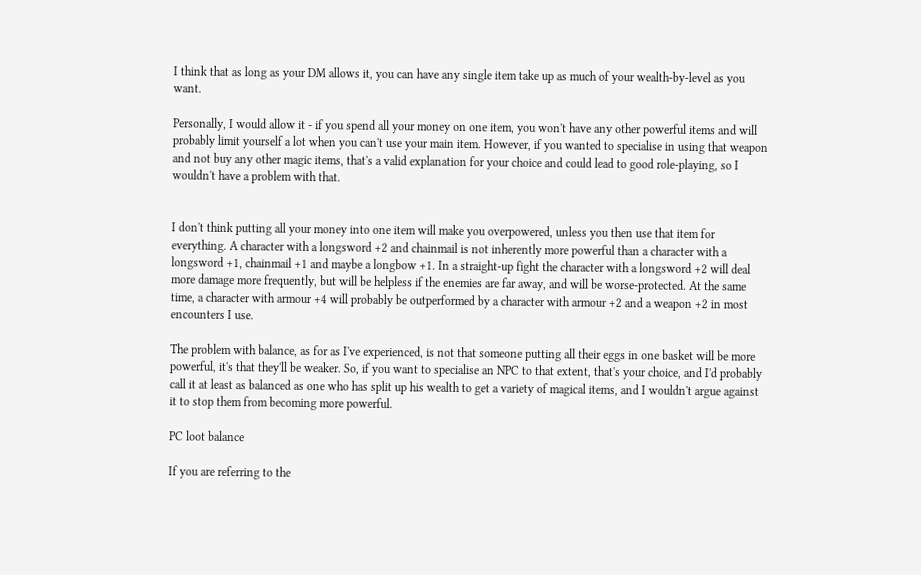I think that as long as your DM allows it, you can have any single item take up as much of your wealth-by-level as you want.

Personally, I would allow it - if you spend all your money on one item, you won't have any other powerful items and will probably limit yourself a lot when you can't use your main item. However, if you wanted to specialise in using that weapon and not buy any other magic items, that's a valid explanation for your choice and could lead to good role-playing, so I wouldn't have a problem with that.


I don't think putting all your money into one item will make you overpowered, unless you then use that item for everything. A character with a longsword +2 and chainmail is not inherently more powerful than a character with a longsword +1, chainmail +1 and maybe a longbow +1. In a straight-up fight the character with a longsword +2 will deal more damage more frequently, but will be helpless if the enemies are far away, and will be worse-protected. At the same time, a character with armour +4 will probably be outperformed by a character with armour +2 and a weapon +2 in most encounters I use.

The problem with balance, as for as I've experienced, is not that someone putting all their eggs in one basket will be more powerful, it's that they'll be weaker. So, if you want to specialise an NPC to that extent, that's your choice, and I'd probably call it at least as balanced as one who has split up his wealth to get a variety of magical items, and I wouldn't argue against it to stop them from becoming more powerful.

PC loot balance

If you are referring to the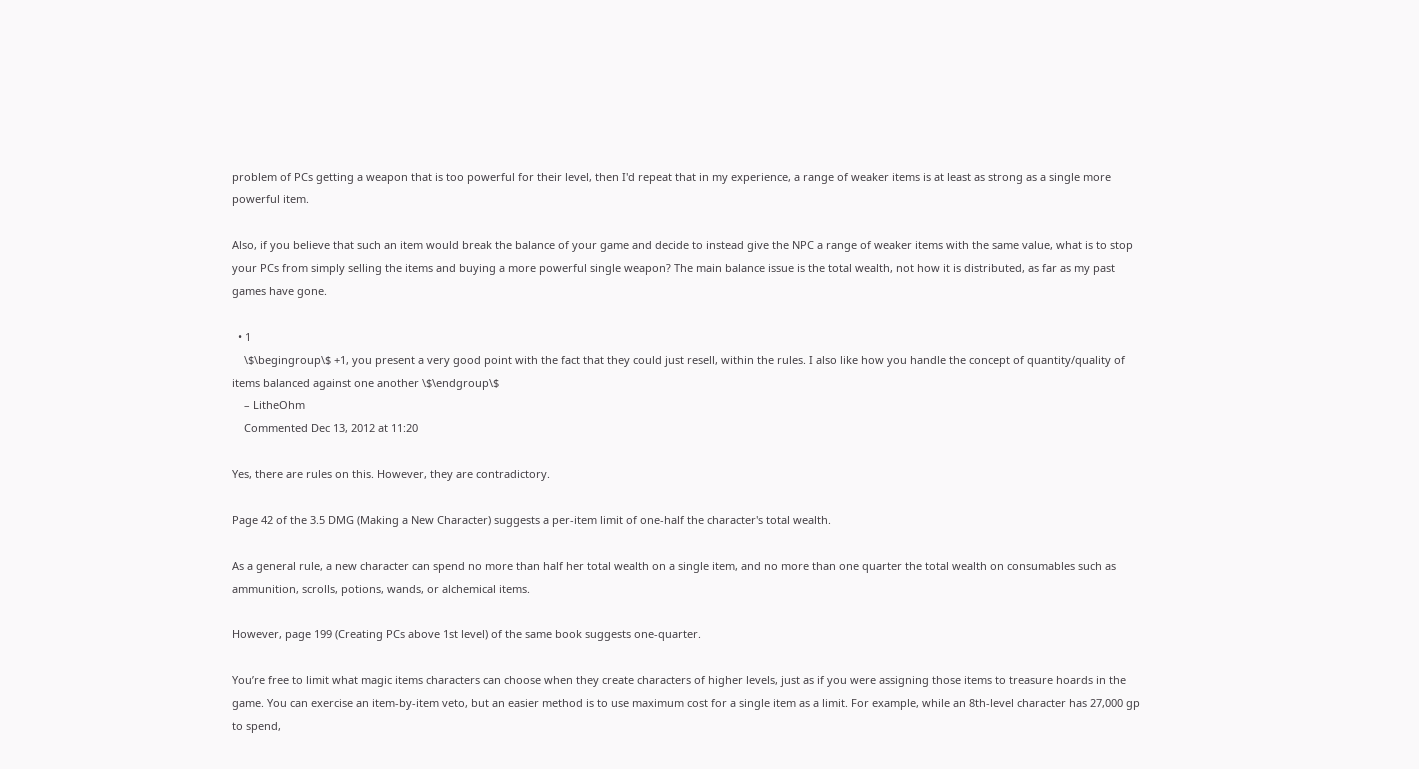problem of PCs getting a weapon that is too powerful for their level, then I'd repeat that in my experience, a range of weaker items is at least as strong as a single more powerful item.

Also, if you believe that such an item would break the balance of your game and decide to instead give the NPC a range of weaker items with the same value, what is to stop your PCs from simply selling the items and buying a more powerful single weapon? The main balance issue is the total wealth, not how it is distributed, as far as my past games have gone.

  • 1
    \$\begingroup\$ +1, you present a very good point with the fact that they could just resell, within the rules. I also like how you handle the concept of quantity/quality of items balanced against one another \$\endgroup\$
    – LitheOhm
    Commented Dec 13, 2012 at 11:20

Yes, there are rules on this. However, they are contradictory.

Page 42 of the 3.5 DMG (Making a New Character) suggests a per-item limit of one-half the character's total wealth.

As a general rule, a new character can spend no more than half her total wealth on a single item, and no more than one quarter the total wealth on consumables such as ammunition, scrolls, potions, wands, or alchemical items.

However, page 199 (Creating PCs above 1st level) of the same book suggests one-quarter.

You’re free to limit what magic items characters can choose when they create characters of higher levels, just as if you were assigning those items to treasure hoards in the game. You can exercise an item-by-item veto, but an easier method is to use maximum cost for a single item as a limit. For example, while an 8th-level character has 27,000 gp to spend,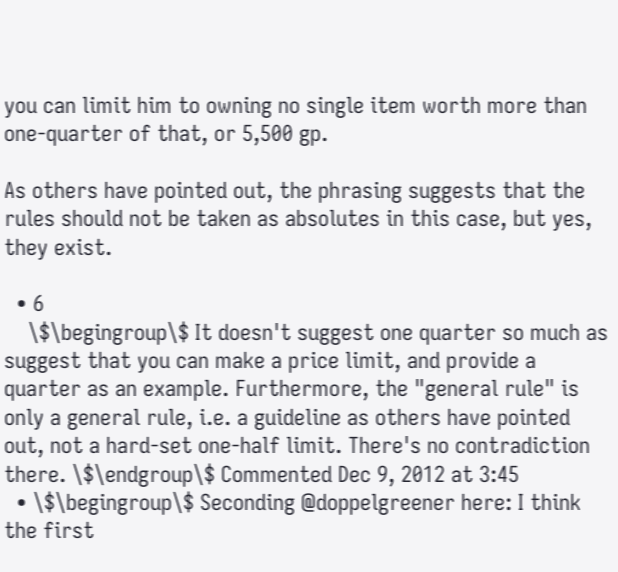you can limit him to owning no single item worth more than one-quarter of that, or 5,500 gp.

As others have pointed out, the phrasing suggests that the rules should not be taken as absolutes in this case, but yes, they exist.

  • 6
    \$\begingroup\$ It doesn't suggest one quarter so much as suggest that you can make a price limit, and provide a quarter as an example. Furthermore, the "general rule" is only a general rule, i.e. a guideline as others have pointed out, not a hard-set one-half limit. There's no contradiction there. \$\endgroup\$ Commented Dec 9, 2012 at 3:45
  • \$\begingroup\$ Seconding @doppelgreener here: I think the first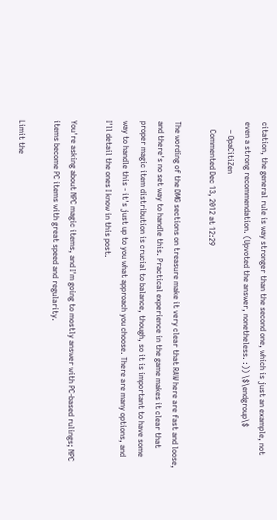citation, the general rule is way stronger than the second one, which is just an example, not even a strong recommendation. (Upvoted the answer, nonetheless. :)) \$\endgroup\$
    – OpaCitiZen
    Commented Dec 13, 2012 at 12:29

The wording of the DMG sections on treasure make it very clear that RAW here are fast and loose, and there's no set way to handle this. Practical experience in the game makes it clear that proper magic item distribution is crucial to balance, though, so it is important to have some way to handle this - it's just up to you what approach you choose. There are many options, and I'll detail the ones I know in this post.

You're asking about NPC magic items, and I'm going to mostly answer with PC-based rulings; NPC items become PC items with great speed and regularity.

Limit the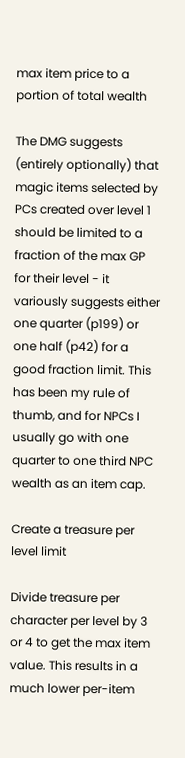max item price to a portion of total wealth

The DMG suggests (entirely optionally) that magic items selected by PCs created over level 1 should be limited to a fraction of the max GP for their level - it variously suggests either one quarter (p199) or one half (p42) for a good fraction limit. This has been my rule of thumb, and for NPCs I usually go with one quarter to one third NPC wealth as an item cap.

Create a treasure per level limit

Divide treasure per character per level by 3 or 4 to get the max item value. This results in a much lower per-item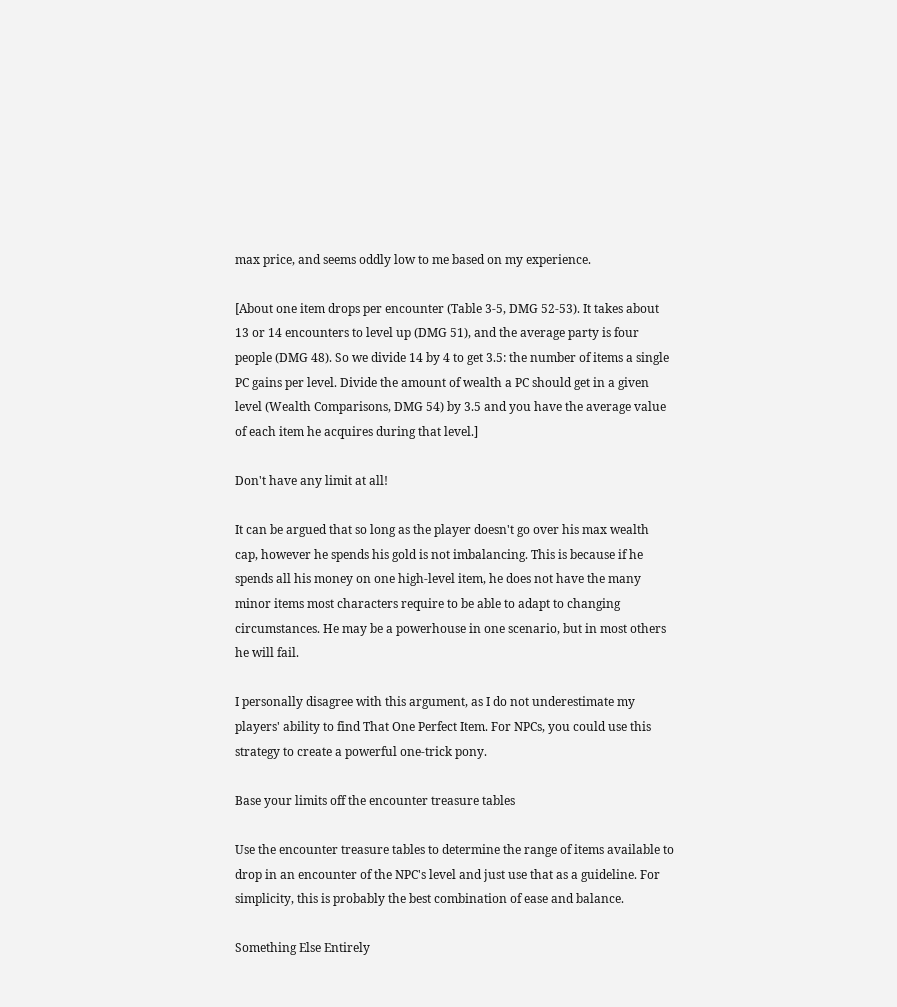max price, and seems oddly low to me based on my experience.

[About one item drops per encounter (Table 3-5, DMG 52-53). It takes about 13 or 14 encounters to level up (DMG 51), and the average party is four people (DMG 48). So we divide 14 by 4 to get 3.5: the number of items a single PC gains per level. Divide the amount of wealth a PC should get in a given level (Wealth Comparisons, DMG 54) by 3.5 and you have the average value of each item he acquires during that level.]

Don't have any limit at all!

It can be argued that so long as the player doesn't go over his max wealth cap, however he spends his gold is not imbalancing. This is because if he spends all his money on one high-level item, he does not have the many minor items most characters require to be able to adapt to changing circumstances. He may be a powerhouse in one scenario, but in most others he will fail.

I personally disagree with this argument, as I do not underestimate my players' ability to find That One Perfect Item. For NPCs, you could use this strategy to create a powerful one-trick pony.

Base your limits off the encounter treasure tables

Use the encounter treasure tables to determine the range of items available to drop in an encounter of the NPC's level and just use that as a guideline. For simplicity, this is probably the best combination of ease and balance.

Something Else Entirely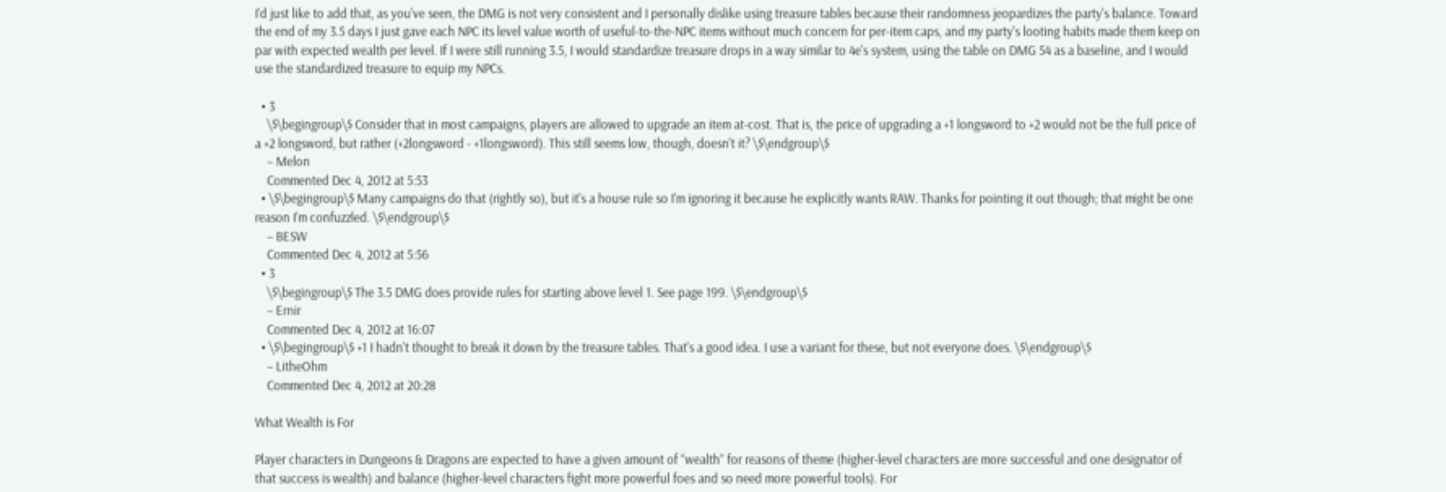I'd just like to add that, as you've seen, the DMG is not very consistent and I personally dislike using treasure tables because their randomness jeopardizes the party's balance. Toward the end of my 3.5 days I just gave each NPC its level value worth of useful-to-the-NPC items without much concern for per-item caps, and my party's looting habits made them keep on par with expected wealth per level. If I were still running 3.5, I would standardize treasure drops in a way similar to 4e's system, using the table on DMG 54 as a baseline, and I would use the standardized treasure to equip my NPCs.

  • 3
    \$\begingroup\$ Consider that in most campaigns, players are allowed to upgrade an item at-cost. That is, the price of upgrading a +1 longsword to +2 would not be the full price of a +2 longsword, but rather (+2longsword - +1longsword). This still seems low, though, doesn't it? \$\endgroup\$
    – Melon
    Commented Dec 4, 2012 at 5:53
  • \$\begingroup\$ Many campaigns do that (rightly so), but it's a house rule so I'm ignoring it because he explicitly wants RAW. Thanks for pointing it out though; that might be one reason I'm confuzzled. \$\endgroup\$
    – BESW
    Commented Dec 4, 2012 at 5:56
  • 3
    \$\begingroup\$ The 3.5 DMG does provide rules for starting above level 1. See page 199. \$\endgroup\$
    – Ernir
    Commented Dec 4, 2012 at 16:07
  • \$\begingroup\$ +1 I hadn't thought to break it down by the treasure tables. That's a good idea. I use a variant for these, but not everyone does. \$\endgroup\$
    – LitheOhm
    Commented Dec 4, 2012 at 20:28

What Wealth is For

Player characters in Dungeons & Dragons are expected to have a given amount of “wealth” for reasons of theme (higher-level characters are more successful and one designator of that success is wealth) and balance (higher-level characters fight more powerful foes and so need more powerful tools). For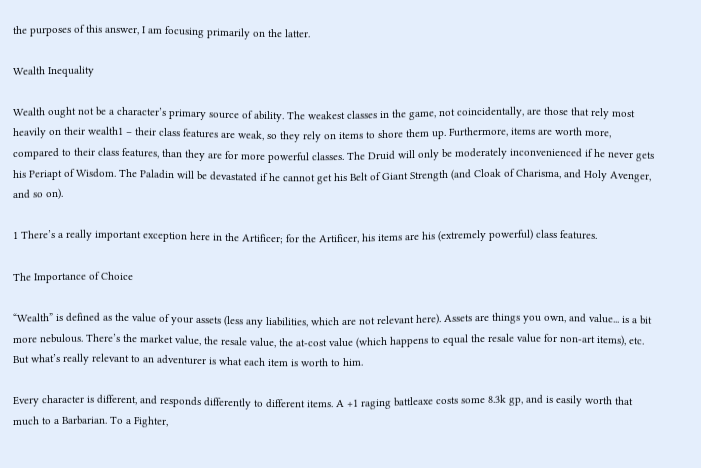the purposes of this answer, I am focusing primarily on the latter.

Wealth Inequality

Wealth ought not be a character’s primary source of ability. The weakest classes in the game, not coincidentally, are those that rely most heavily on their wealth1 – their class features are weak, so they rely on items to shore them up. Furthermore, items are worth more, compared to their class features, than they are for more powerful classes. The Druid will only be moderately inconvenienced if he never gets his Periapt of Wisdom. The Paladin will be devastated if he cannot get his Belt of Giant Strength (and Cloak of Charisma, and Holy Avenger, and so on).

1 There’s a really important exception here in the Artificer; for the Artificer, his items are his (extremely powerful) class features.

The Importance of Choice

“Wealth” is defined as the value of your assets (less any liabilities, which are not relevant here). Assets are things you own, and value... is a bit more nebulous. There’s the market value, the resale value, the at-cost value (which happens to equal the resale value for non-art items), etc. But what’s really relevant to an adventurer is what each item is worth to him.

Every character is different, and responds differently to different items. A +1 raging battleaxe costs some 8.3k gp, and is easily worth that much to a Barbarian. To a Fighter,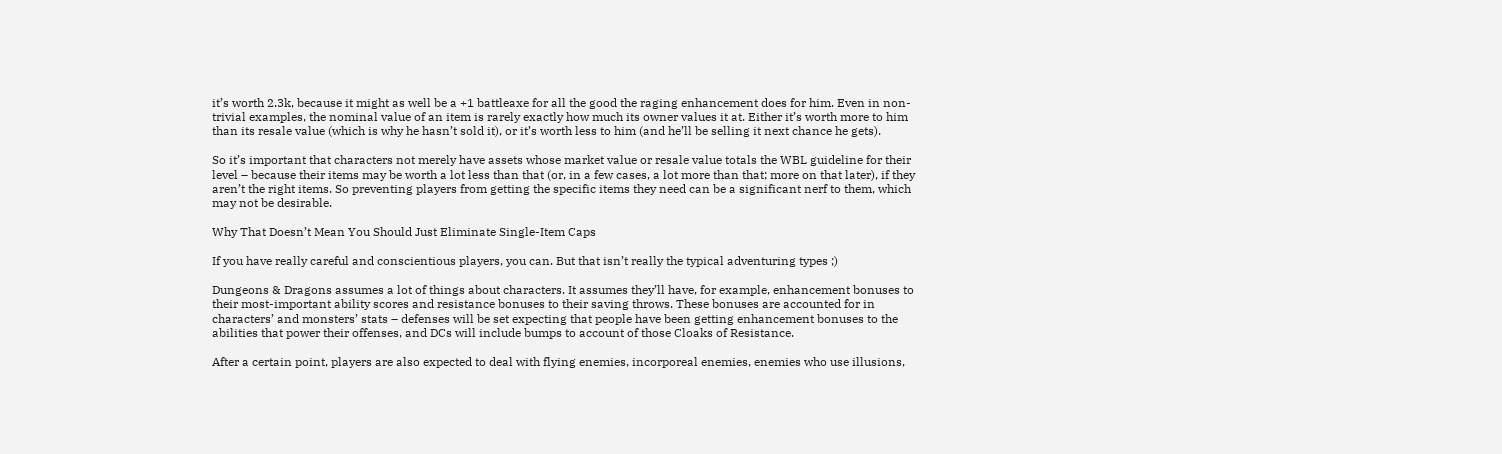it’s worth 2.3k, because it might as well be a +1 battleaxe for all the good the raging enhancement does for him. Even in non-trivial examples, the nominal value of an item is rarely exactly how much its owner values it at. Either it’s worth more to him than its resale value (which is why he hasn’t sold it), or it’s worth less to him (and he’ll be selling it next chance he gets).

So it’s important that characters not merely have assets whose market value or resale value totals the WBL guideline for their level – because their items may be worth a lot less than that (or, in a few cases, a lot more than that; more on that later), if they aren’t the right items. So preventing players from getting the specific items they need can be a significant nerf to them, which may not be desirable.

Why That Doesn’t Mean You Should Just Eliminate Single-Item Caps

If you have really careful and conscientious players, you can. But that isn’t really the typical adventuring types ;)

Dungeons & Dragons assumes a lot of things about characters. It assumes they’ll have, for example, enhancement bonuses to their most-important ability scores and resistance bonuses to their saving throws. These bonuses are accounted for in characters’ and monsters’ stats – defenses will be set expecting that people have been getting enhancement bonuses to the abilities that power their offenses, and DCs will include bumps to account of those Cloaks of Resistance.

After a certain point, players are also expected to deal with flying enemies, incorporeal enemies, enemies who use illusions,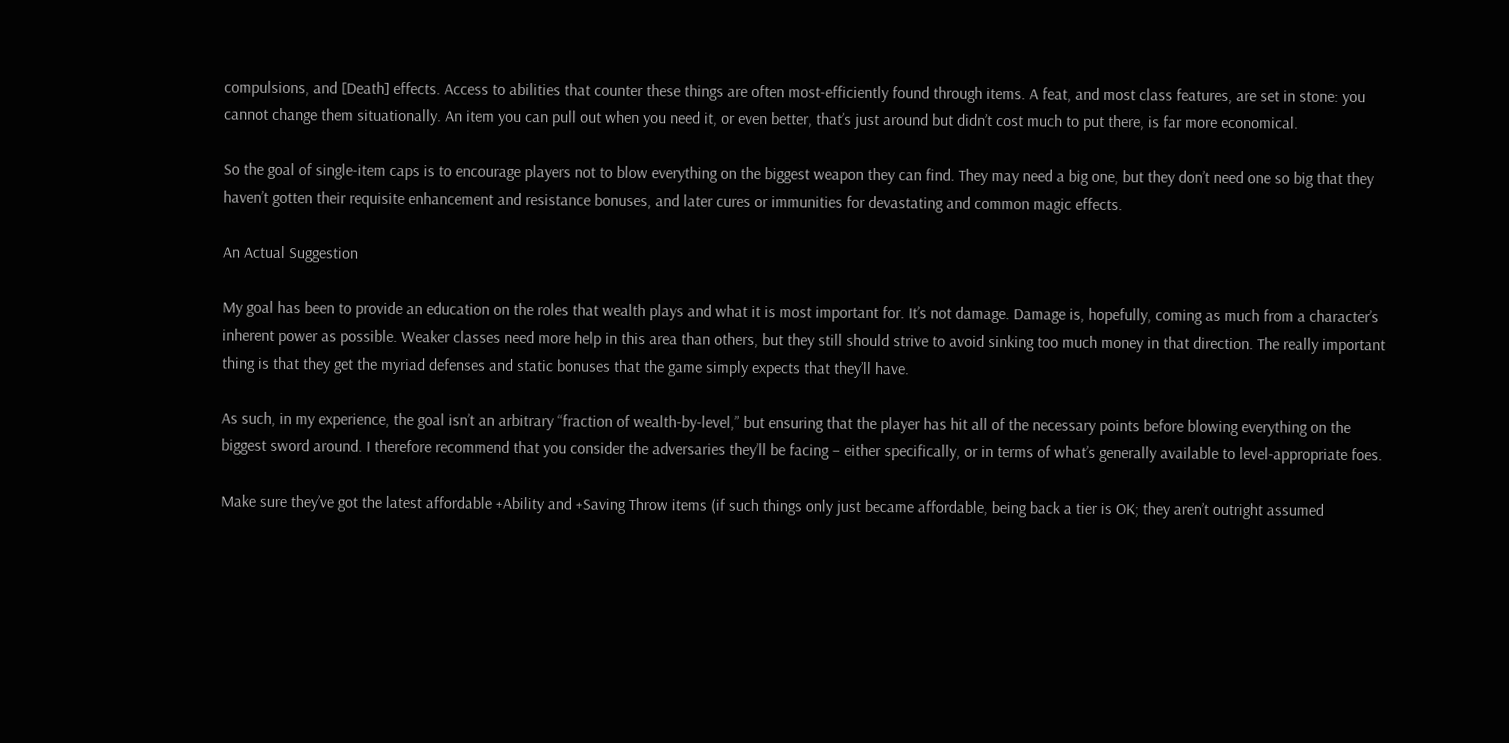compulsions, and [Death] effects. Access to abilities that counter these things are often most-efficiently found through items. A feat, and most class features, are set in stone: you cannot change them situationally. An item you can pull out when you need it, or even better, that’s just around but didn’t cost much to put there, is far more economical.

So the goal of single-item caps is to encourage players not to blow everything on the biggest weapon they can find. They may need a big one, but they don’t need one so big that they haven’t gotten their requisite enhancement and resistance bonuses, and later cures or immunities for devastating and common magic effects.

An Actual Suggestion

My goal has been to provide an education on the roles that wealth plays and what it is most important for. It’s not damage. Damage is, hopefully, coming as much from a character’s inherent power as possible. Weaker classes need more help in this area than others, but they still should strive to avoid sinking too much money in that direction. The really important thing is that they get the myriad defenses and static bonuses that the game simply expects that they’ll have.

As such, in my experience, the goal isn’t an arbitrary “fraction of wealth-by-level,” but ensuring that the player has hit all of the necessary points before blowing everything on the biggest sword around. I therefore recommend that you consider the adversaries they’ll be facing – either specifically, or in terms of what’s generally available to level-appropriate foes.

Make sure they’ve got the latest affordable +Ability and +Saving Throw items (if such things only just became affordable, being back a tier is OK; they aren’t outright assumed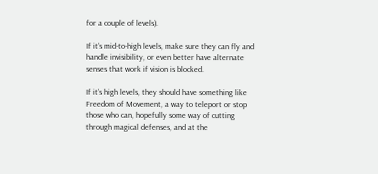for a couple of levels).

If it’s mid-to-high levels, make sure they can fly and handle invisibility, or even better have alternate senses that work if vision is blocked.

If it’s high levels, they should have something like Freedom of Movement, a way to teleport or stop those who can, hopefully some way of cutting through magical defenses, and at the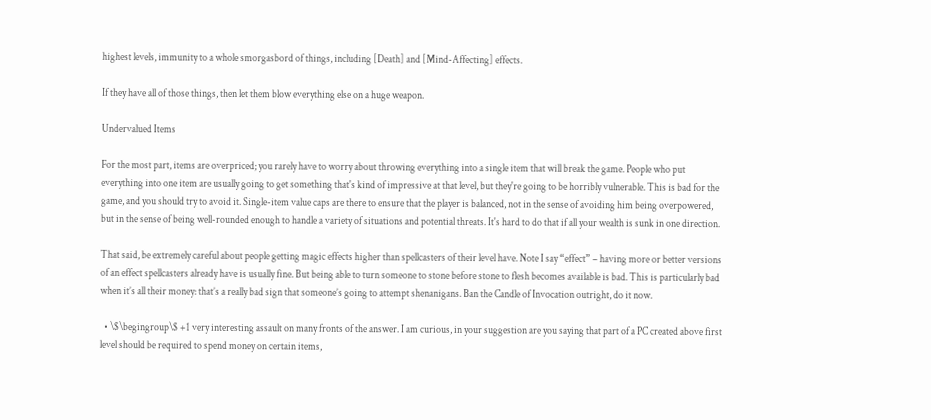highest levels, immunity to a whole smorgasbord of things, including [Death] and [Mind-Affecting] effects.

If they have all of those things, then let them blow everything else on a huge weapon.

Undervalued Items

For the most part, items are overpriced; you rarely have to worry about throwing everything into a single item that will break the game. People who put everything into one item are usually going to get something that's kind of impressive at that level, but they're going to be horribly vulnerable. This is bad for the game, and you should try to avoid it. Single-item value caps are there to ensure that the player is balanced, not in the sense of avoiding him being overpowered, but in the sense of being well-rounded enough to handle a variety of situations and potential threats. It's hard to do that if all your wealth is sunk in one direction.

That said, be extremely careful about people getting magic effects higher than spellcasters of their level have. Note I say “effect” – having more or better versions of an effect spellcasters already have is usually fine. But being able to turn someone to stone before stone to flesh becomes available is bad. This is particularly bad when it’s all their money: that’s a really bad sign that someone’s going to attempt shenanigans. Ban the Candle of Invocation outright, do it now.

  • \$\begingroup\$ +1 very interesting assault on many fronts of the answer. I am curious, in your suggestion are you saying that part of a PC created above first level should be required to spend money on certain items,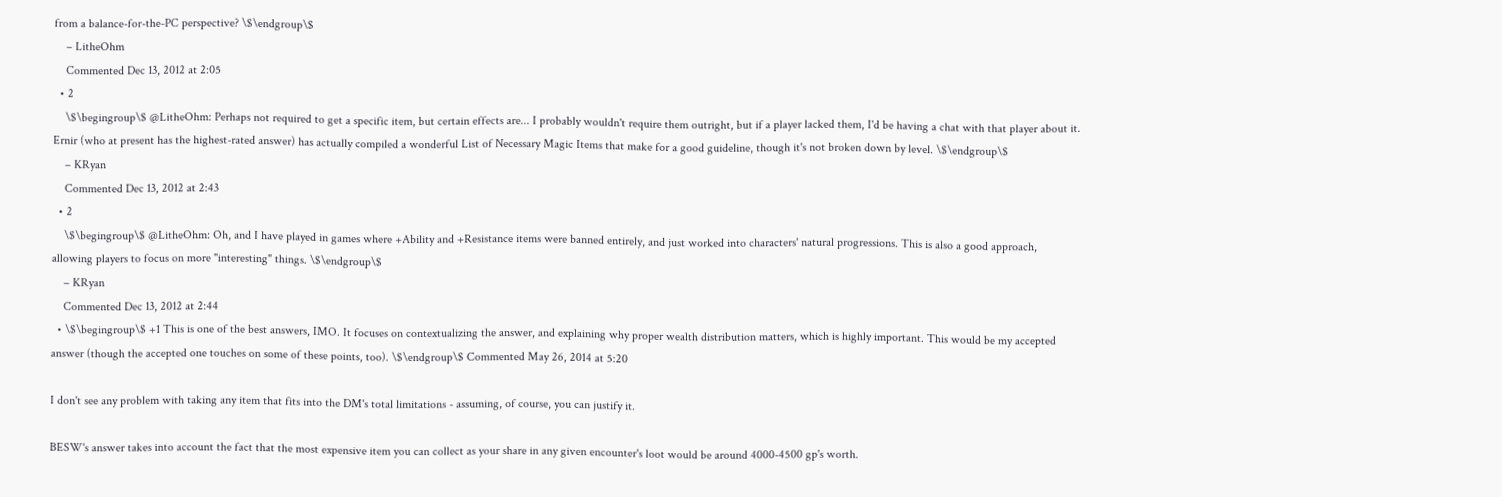from a balance-for-the-PC perspective? \$\endgroup\$
    – LitheOhm
    Commented Dec 13, 2012 at 2:05
  • 2
    \$\begingroup\$ @LitheOhm: Perhaps not required to get a specific item, but certain effects are... I probably wouldn't require them outright, but if a player lacked them, I'd be having a chat with that player about it. Ernir (who at present has the highest-rated answer) has actually compiled a wonderful List of Necessary Magic Items that make for a good guideline, though it's not broken down by level. \$\endgroup\$
    – KRyan
    Commented Dec 13, 2012 at 2:43
  • 2
    \$\begingroup\$ @LitheOhm: Oh, and I have played in games where +Ability and +Resistance items were banned entirely, and just worked into characters' natural progressions. This is also a good approach, allowing players to focus on more "interesting" things. \$\endgroup\$
    – KRyan
    Commented Dec 13, 2012 at 2:44
  • \$\begingroup\$ +1 This is one of the best answers, IMO. It focuses on contextualizing the answer, and explaining why proper wealth distribution matters, which is highly important. This would be my accepted answer (though the accepted one touches on some of these points, too). \$\endgroup\$ Commented May 26, 2014 at 5:20

I don't see any problem with taking any item that fits into the DM's total limitations - assuming, of course, you can justify it.

BESW's answer takes into account the fact that the most expensive item you can collect as your share in any given encounter's loot would be around 4000-4500 gp's worth.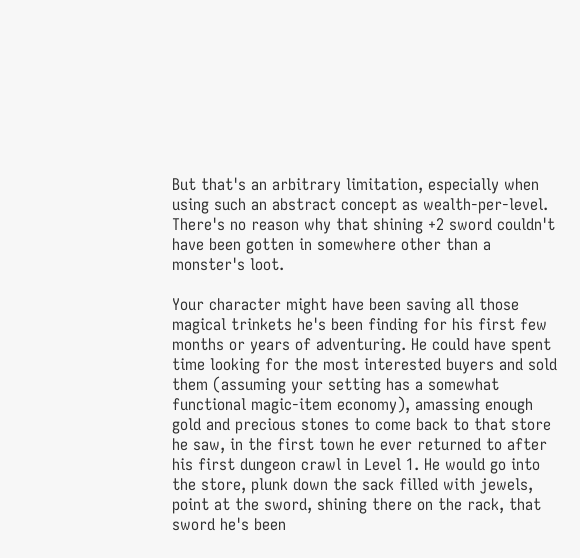But that's an arbitrary limitation, especially when using such an abstract concept as wealth-per-level. There's no reason why that shining +2 sword couldn't have been gotten in somewhere other than a monster's loot.

Your character might have been saving all those magical trinkets he's been finding for his first few months or years of adventuring. He could have spent time looking for the most interested buyers and sold them (assuming your setting has a somewhat functional magic-item economy), amassing enough gold and precious stones to come back to that store he saw, in the first town he ever returned to after his first dungeon crawl in Level 1. He would go into the store, plunk down the sack filled with jewels, point at the sword, shining there on the rack, that sword he's been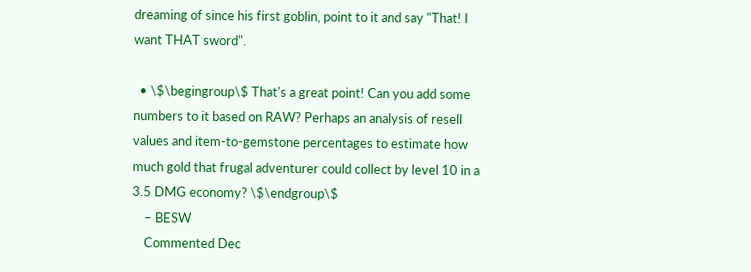dreaming of since his first goblin, point to it and say "That! I want THAT sword".

  • \$\begingroup\$ That's a great point! Can you add some numbers to it based on RAW? Perhaps an analysis of resell values and item-to-gemstone percentages to estimate how much gold that frugal adventurer could collect by level 10 in a 3.5 DMG economy? \$\endgroup\$
    – BESW
    Commented Dec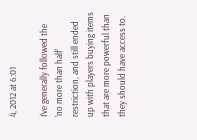4, 2012 at 6:01

I've generally followed the 'no more than half' restriction, and still ended up with players buying items that are more powerful than they should have access to.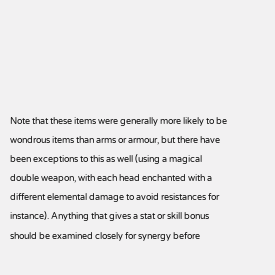Note that these items were generally more likely to be wondrous items than arms or armour, but there have been exceptions to this as well (using a magical double weapon, with each head enchanted with a different elemental damage to avoid resistances for instance). Anything that gives a stat or skill bonus should be examined closely for synergy before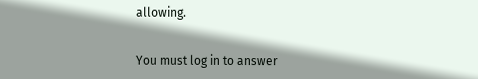allowing.


You must log in to answer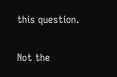this question.

Not the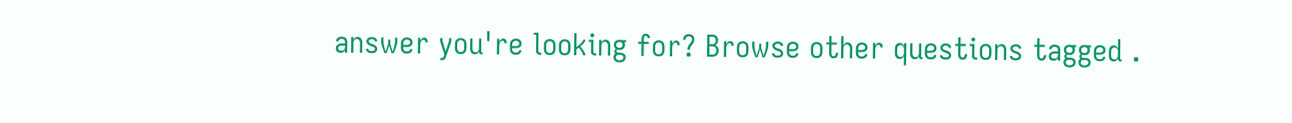answer you're looking for? Browse other questions tagged .